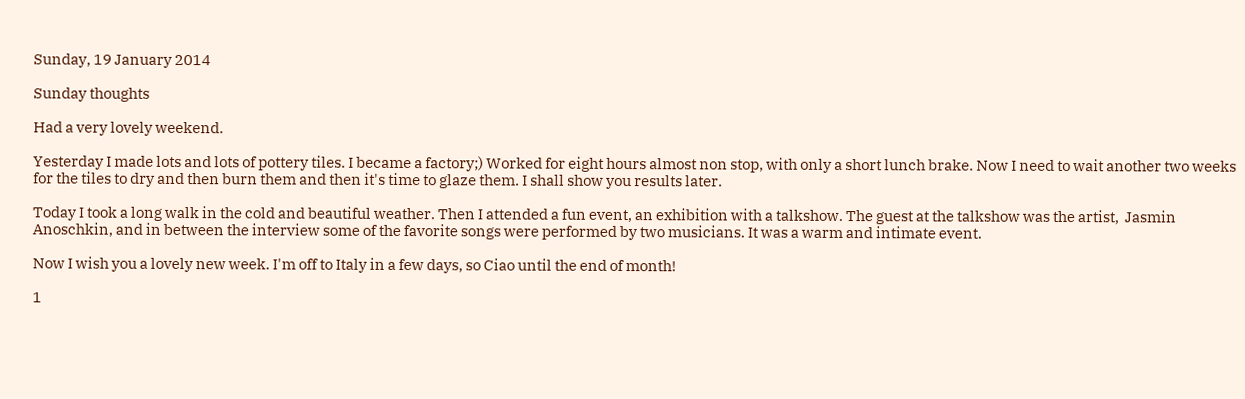Sunday, 19 January 2014

Sunday thoughts

Had a very lovely weekend.

Yesterday I made lots and lots of pottery tiles. I became a factory;) Worked for eight hours almost non stop, with only a short lunch brake. Now I need to wait another two weeks for the tiles to dry and then burn them and then it's time to glaze them. I shall show you results later.

Today I took a long walk in the cold and beautiful weather. Then I attended a fun event, an exhibition with a talkshow. The guest at the talkshow was the artist,  Jasmin Anoschkin, and in between the interview some of the favorite songs were performed by two musicians. It was a warm and intimate event.

Now I wish you a lovely new week. I'm off to Italy in a few days, so Ciao until the end of month!

1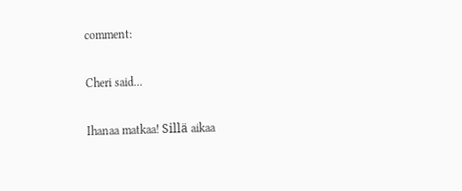comment:

Cheri said...

Ihanaa matkaa! Sillä aikaa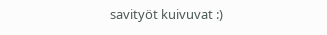savityöt kuivuvat :)